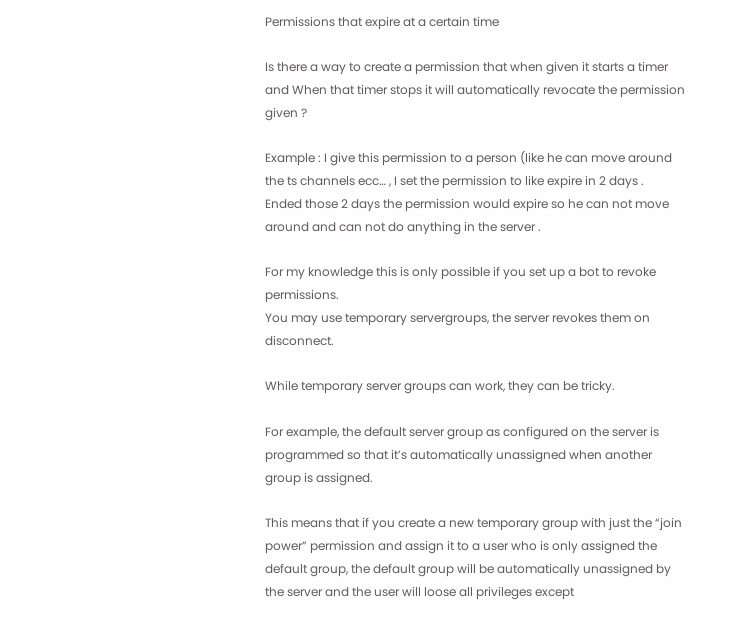Permissions that expire at a certain time

Is there a way to create a permission that when given it starts a timer and When that timer stops it will automatically revocate the permission given ?

Example : I give this permission to a person (like he can move around the ts channels ecc… , I set the permission to like expire in 2 days .
Ended those 2 days the permission would expire so he can not move around and can not do anything in the server .

For my knowledge this is only possible if you set up a bot to revoke permissions.
You may use temporary servergroups, the server revokes them on disconnect.

While temporary server groups can work, they can be tricky.

For example, the default server group as configured on the server is programmed so that it’s automatically unassigned when another group is assigned.

This means that if you create a new temporary group with just the “join power” permission and assign it to a user who is only assigned the default group, the default group will be automatically unassigned by the server and the user will loose all privileges except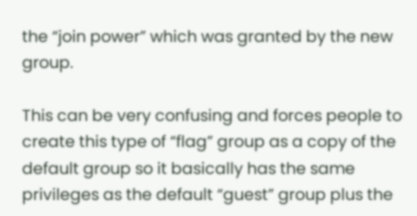the “join power” which was granted by the new group.

This can be very confusing and forces people to create this type of “flag” group as a copy of the default group so it basically has the same privileges as the default “guest” group plus the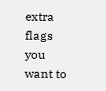extra flags you want to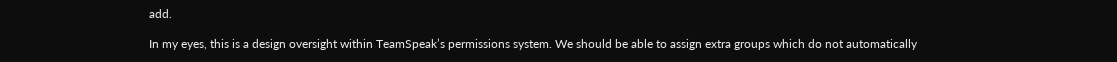add.

In my eyes, this is a design oversight within TeamSpeak’s permissions system. We should be able to assign extra groups which do not automatically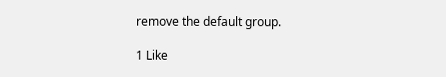remove the default group.

1 Like